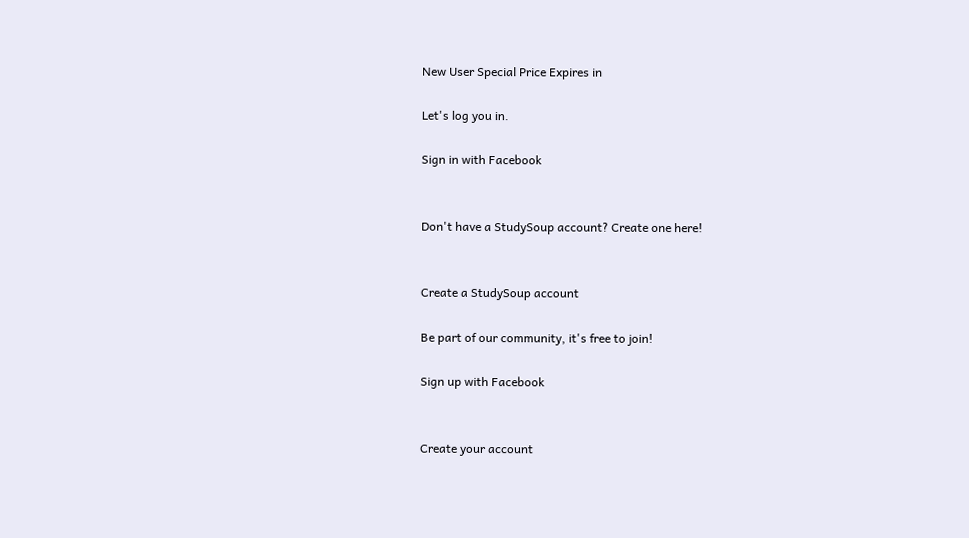New User Special Price Expires in

Let's log you in.

Sign in with Facebook


Don't have a StudySoup account? Create one here!


Create a StudySoup account

Be part of our community, it's free to join!

Sign up with Facebook


Create your account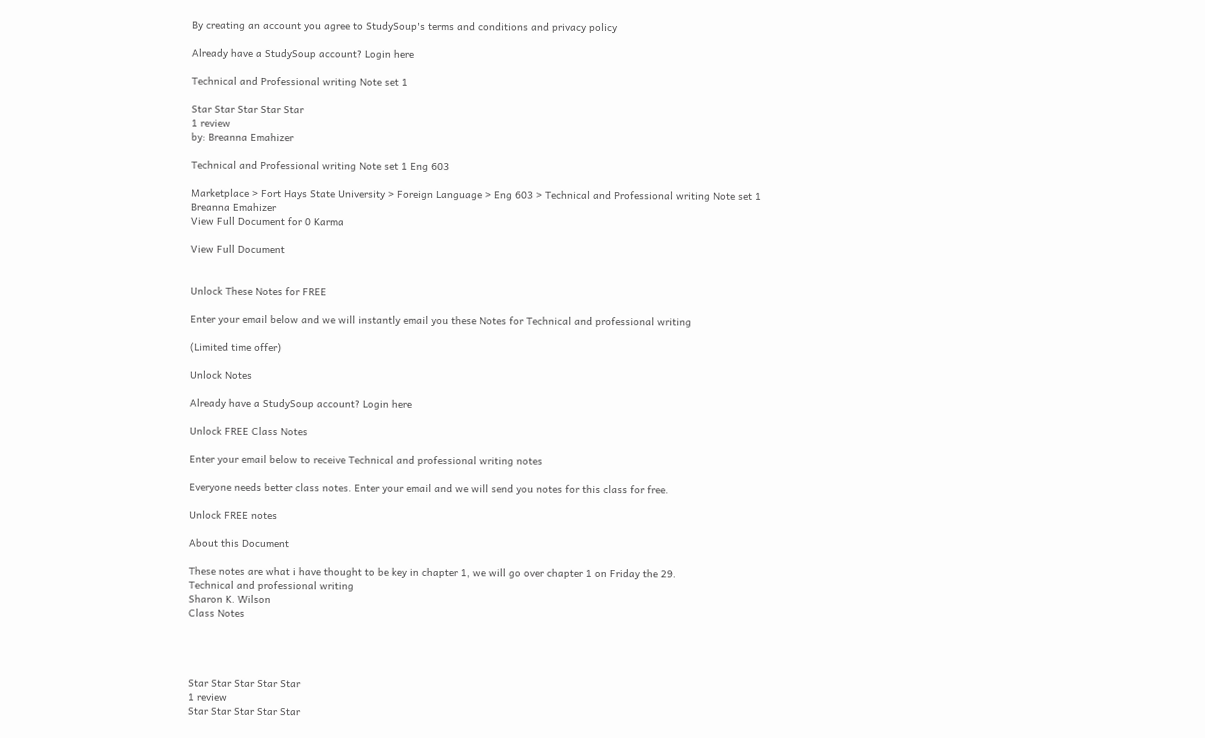By creating an account you agree to StudySoup's terms and conditions and privacy policy

Already have a StudySoup account? Login here

Technical and Professional writing Note set 1

Star Star Star Star Star
1 review
by: Breanna Emahizer

Technical and Professional writing Note set 1 Eng 603

Marketplace > Fort Hays State University > Foreign Language > Eng 603 > Technical and Professional writing Note set 1
Breanna Emahizer
View Full Document for 0 Karma

View Full Document


Unlock These Notes for FREE

Enter your email below and we will instantly email you these Notes for Technical and professional writing

(Limited time offer)

Unlock Notes

Already have a StudySoup account? Login here

Unlock FREE Class Notes

Enter your email below to receive Technical and professional writing notes

Everyone needs better class notes. Enter your email and we will send you notes for this class for free.

Unlock FREE notes

About this Document

These notes are what i have thought to be key in chapter 1, we will go over chapter 1 on Friday the 29.
Technical and professional writing
Sharon K. Wilson
Class Notes




Star Star Star Star Star
1 review
Star Star Star Star Star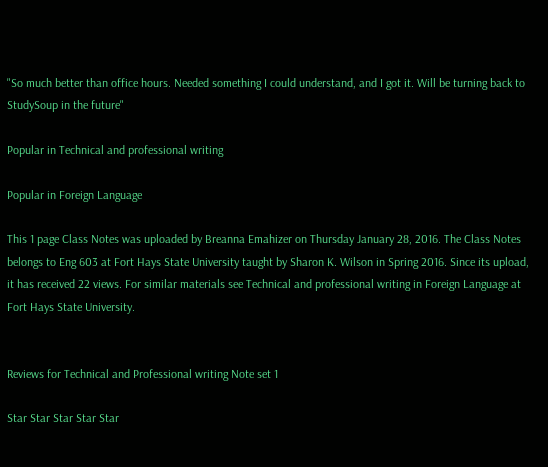"So much better than office hours. Needed something I could understand, and I got it. Will be turning back to StudySoup in the future"

Popular in Technical and professional writing

Popular in Foreign Language

This 1 page Class Notes was uploaded by Breanna Emahizer on Thursday January 28, 2016. The Class Notes belongs to Eng 603 at Fort Hays State University taught by Sharon K. Wilson in Spring 2016. Since its upload, it has received 22 views. For similar materials see Technical and professional writing in Foreign Language at Fort Hays State University.


Reviews for Technical and Professional writing Note set 1

Star Star Star Star Star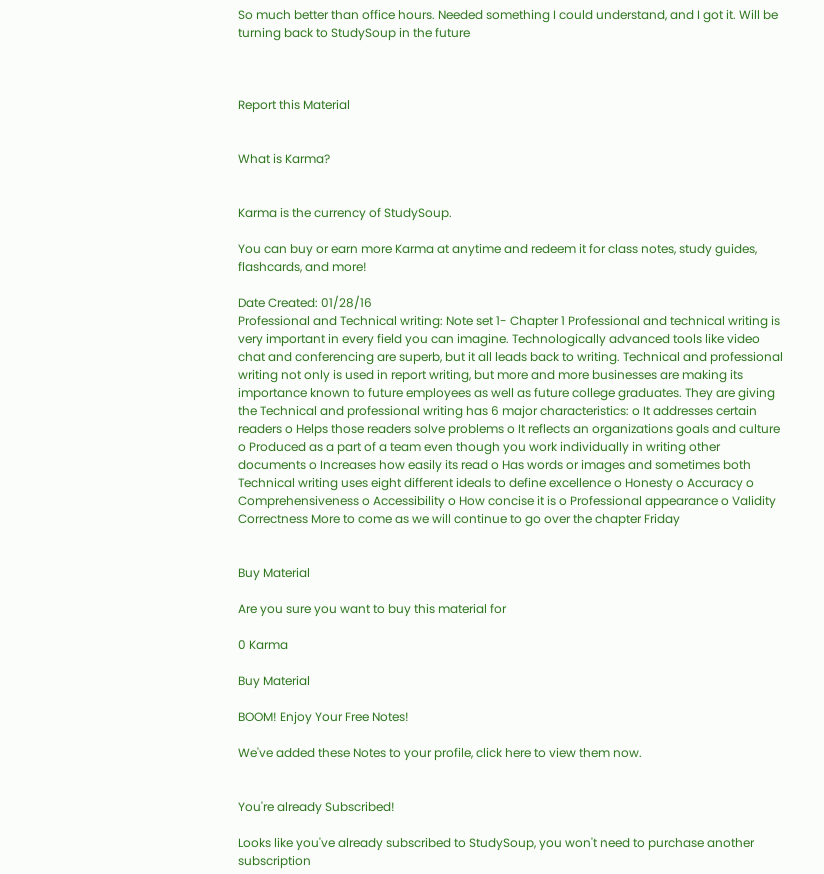So much better than office hours. Needed something I could understand, and I got it. Will be turning back to StudySoup in the future



Report this Material


What is Karma?


Karma is the currency of StudySoup.

You can buy or earn more Karma at anytime and redeem it for class notes, study guides, flashcards, and more!

Date Created: 01/28/16
Professional and Technical writing: Note set 1- Chapter 1 Professional and technical writing is very important in every field you can imagine. Technologically advanced tools like video chat and conferencing are superb, but it all leads back to writing. Technical and professional writing not only is used in report writing, but more and more businesses are making its importance known to future employees as well as future college graduates. They are giving the Technical and professional writing has 6 major characteristics: o It addresses certain readers o Helps those readers solve problems o It reflects an organizations goals and culture o Produced as a part of a team even though you work individually in writing other documents o Increases how easily its read o Has words or images and sometimes both Technical writing uses eight different ideals to define excellence o Honesty o Accuracy o Comprehensiveness o Accessibility o How concise it is o Professional appearance o Validity Correctness More to come as we will continue to go over the chapter Friday


Buy Material

Are you sure you want to buy this material for

0 Karma

Buy Material

BOOM! Enjoy Your Free Notes!

We've added these Notes to your profile, click here to view them now.


You're already Subscribed!

Looks like you've already subscribed to StudySoup, you won't need to purchase another subscription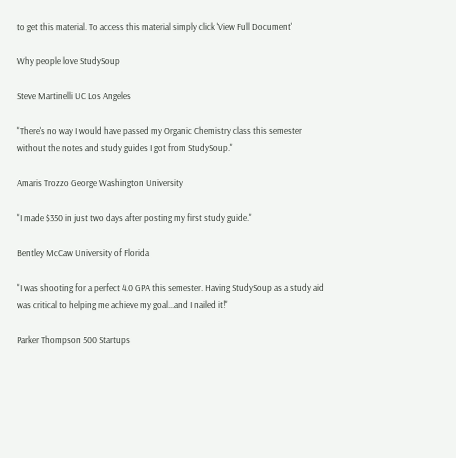to get this material. To access this material simply click 'View Full Document'

Why people love StudySoup

Steve Martinelli UC Los Angeles

"There's no way I would have passed my Organic Chemistry class this semester without the notes and study guides I got from StudySoup."

Amaris Trozzo George Washington University

"I made $350 in just two days after posting my first study guide."

Bentley McCaw University of Florida

"I was shooting for a perfect 4.0 GPA this semester. Having StudySoup as a study aid was critical to helping me achieve my goal...and I nailed it!"

Parker Thompson 500 Startups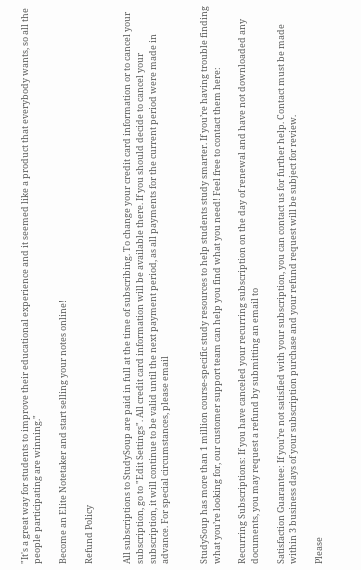"It's a great way for students to improve their educational experience and it seemed like a product that everybody wants, so all the people participating are winning."

Become an Elite Notetaker and start selling your notes online!

Refund Policy


All subscriptions to StudySoup are paid in full at the time of subscribing. To change your credit card information or to cancel your subscription, go to "Edit Settings". All credit card information will be available there. If you should decide to cancel your subscription, it will continue to be valid until the next payment period, as all payments for the current period were made in advance. For special circumstances, please email


StudySoup has more than 1 million course-specific study resources to help students study smarter. If you’re having trouble finding what you’re looking for, our customer support team can help you find what you need! Feel free to contact them here:

Recurring Subscriptions: If you have canceled your recurring subscription on the day of renewal and have not downloaded any documents, you may request a refund by submitting an email to

Satisfaction Guarantee: If you’re not satisfied with your subscription, you can contact us for further help. Contact must be made within 3 business days of your subscription purchase and your refund request will be subject for review.

Please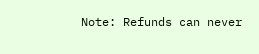Note: Refunds can never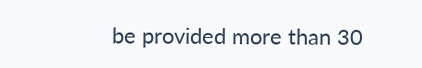be provided more than 30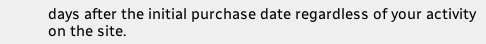days after the initial purchase date regardless of your activity on the site.